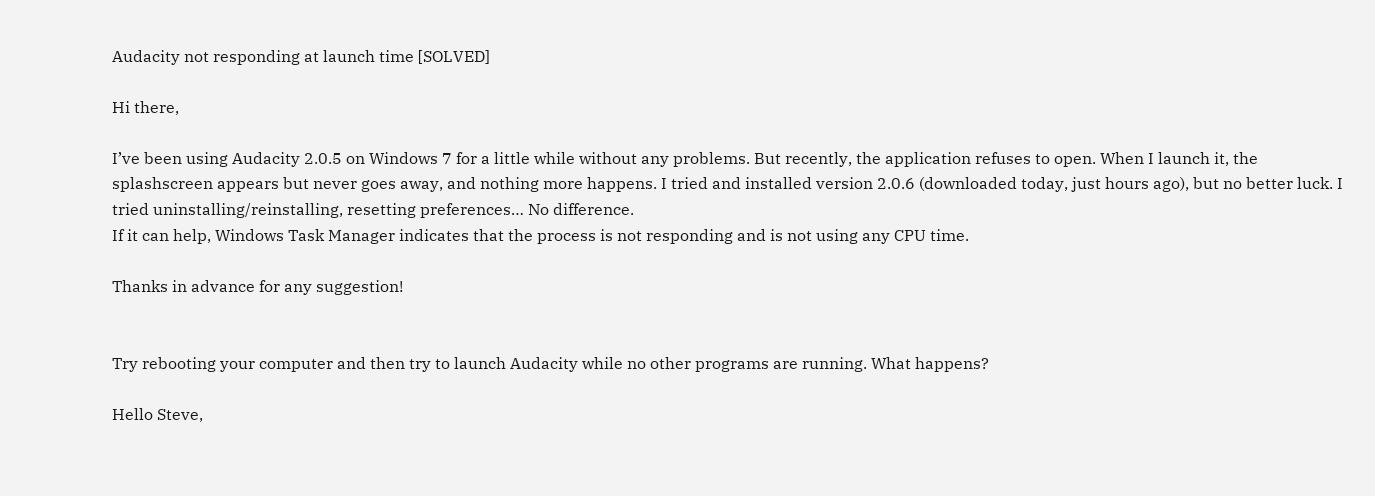Audacity not responding at launch time [SOLVED]

Hi there,

I’ve been using Audacity 2.0.5 on Windows 7 for a little while without any problems. But recently, the application refuses to open. When I launch it, the splashscreen appears but never goes away, and nothing more happens. I tried and installed version 2.0.6 (downloaded today, just hours ago), but no better luck. I tried uninstalling/reinstalling, resetting preferences… No difference.
If it can help, Windows Task Manager indicates that the process is not responding and is not using any CPU time.

Thanks in advance for any suggestion!


Try rebooting your computer and then try to launch Audacity while no other programs are running. What happens?

Hello Steve,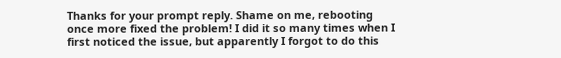Thanks for your prompt reply. Shame on me, rebooting once more fixed the problem! I did it so many times when I first noticed the issue, but apparently I forgot to do this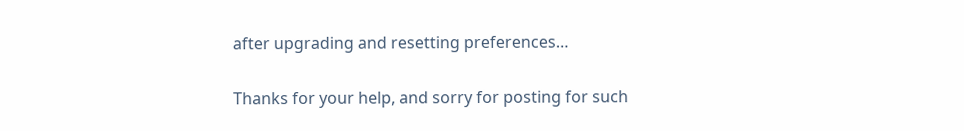after upgrading and resetting preferences…

Thanks for your help, and sorry for posting for such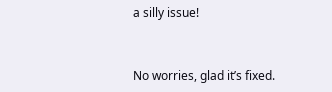a silly issue!


No worries, glad it’s fixed.